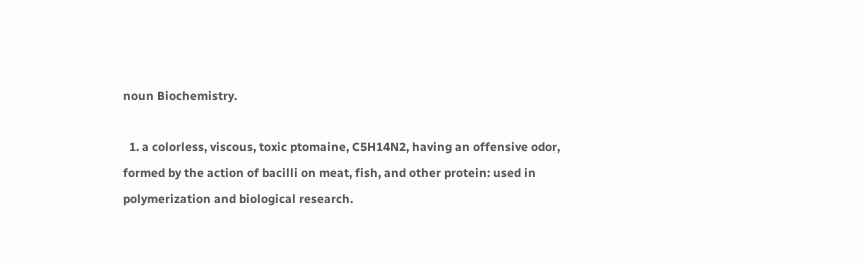noun Biochemistry.

  1. a colorless, viscous, toxic ptomaine, C5H14N2, having an offensive odor, formed by the action of bacilli on meat, fish, and other protein: used in polymerization and biological research.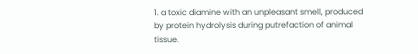1. a toxic diamine with an unpleasant smell, produced by protein hydrolysis during putrefaction of animal tissue.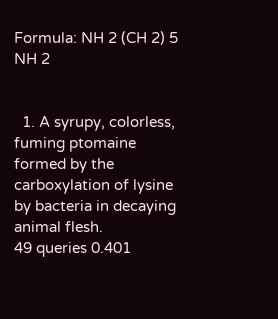Formula: NH 2 (CH 2) 5 NH 2


  1. A syrupy, colorless, fuming ptomaine formed by the carboxylation of lysine by bacteria in decaying animal flesh.
49 queries 0.401